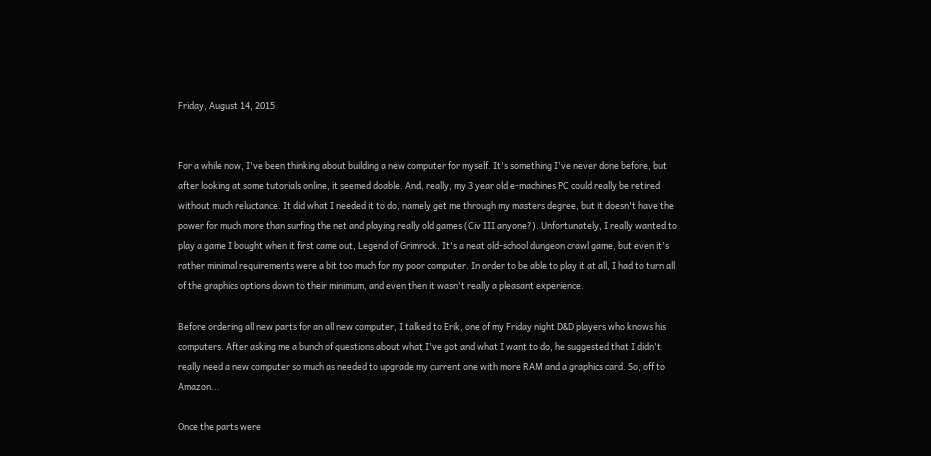Friday, August 14, 2015


For a while now, I've been thinking about building a new computer for myself. It's something I've never done before, but after looking at some tutorials online, it seemed doable. And, really, my 3 year old e-machines PC could really be retired without much reluctance. It did what I needed it to do, namely get me through my masters degree, but it doesn't have the power for much more than surfing the net and playing really old games (Civ III anyone?). Unfortunately, I really wanted to play a game I bought when it first came out, Legend of Grimrock. It's a neat old-school dungeon crawl game, but even it's rather minimal requirements were a bit too much for my poor computer. In order to be able to play it at all, I had to turn all of the graphics options down to their minimum, and even then it wasn't really a pleasant experience.

Before ordering all new parts for an all new computer, I talked to Erik, one of my Friday night D&D players who knows his computers. After asking me a bunch of questions about what I've got and what I want to do, he suggested that I didn't really need a new computer so much as needed to upgrade my current one with more RAM and a graphics card. So, off to Amazon...

Once the parts were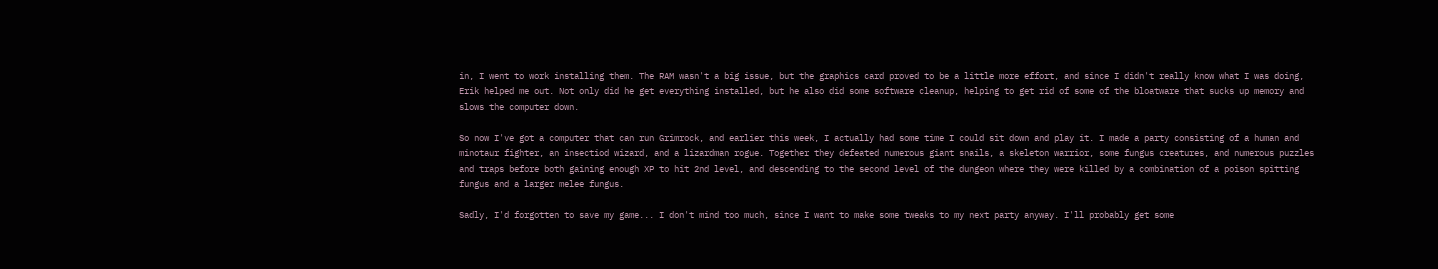in, I went to work installing them. The RAM wasn't a big issue, but the graphics card proved to be a little more effort, and since I didn't really know what I was doing, Erik helped me out. Not only did he get everything installed, but he also did some software cleanup, helping to get rid of some of the bloatware that sucks up memory and slows the computer down.

So now I've got a computer that can run Grimrock, and earlier this week, I actually had some time I could sit down and play it. I made a party consisting of a human and minotaur fighter, an insectiod wizard, and a lizardman rogue. Together they defeated numerous giant snails, a skeleton warrior, some fungus creatures, and numerous puzzles and traps before both gaining enough XP to hit 2nd level, and descending to the second level of the dungeon where they were killed by a combination of a poison spitting fungus and a larger melee fungus.

Sadly, I'd forgotten to save my game... I don't mind too much, since I want to make some tweaks to my next party anyway. I'll probably get some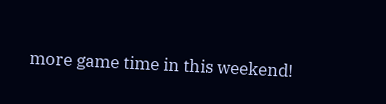more game time in this weekend!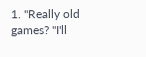1. "Really old games? "I'll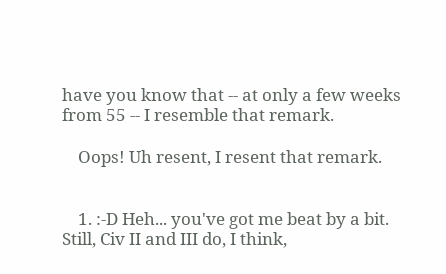have you know that -- at only a few weeks from 55 -- I resemble that remark.

    Oops! Uh resent, I resent that remark.


    1. :-D Heh... you've got me beat by a bit. Still, Civ II and III do, I think,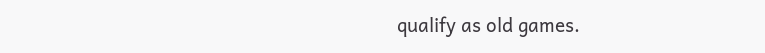qualify as old games.